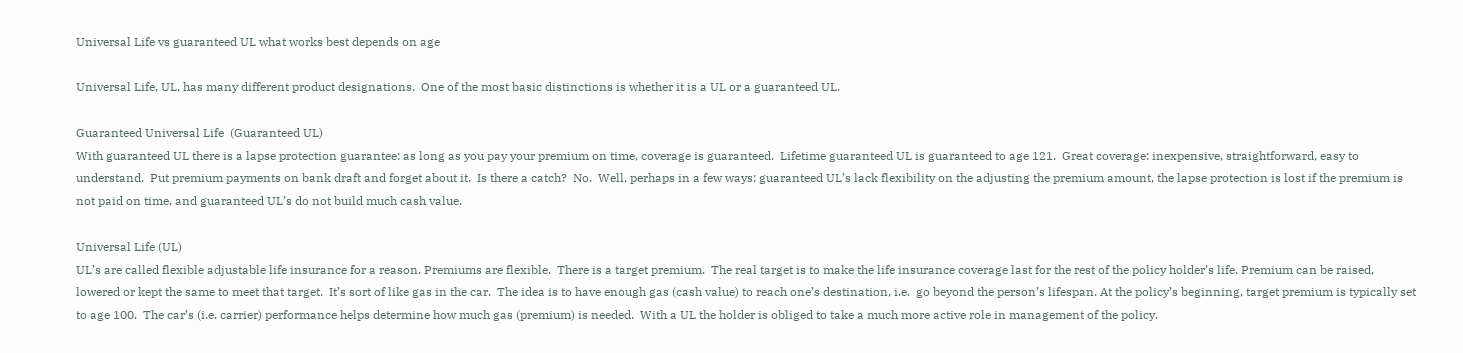Universal Life vs guaranteed UL what works best depends on age

Universal Life, UL, has many different product designations.  One of the most basic distinctions is whether it is a UL or a guaranteed UL.

Guaranteed Universal Life  (Guaranteed UL)
With guaranteed UL there is a lapse protection guarantee: as long as you pay your premium on time, coverage is guaranteed.  Lifetime guaranteed UL is guaranteed to age 121.  Great coverage: inexpensive, straightforward, easy to understand.  Put premium payments on bank draft and forget about it.  Is there a catch?  No.  Well, perhaps in a few ways: guaranteed UL’s lack flexibility on the adjusting the premium amount, the lapse protection is lost if the premium is not paid on time, and guaranteed UL’s do not build much cash value.

Universal Life (UL)
UL’s are called flexible adjustable life insurance for a reason. Premiums are flexible.  There is a target premium.  The real target is to make the life insurance coverage last for the rest of the policy holder’s life. Premium can be raised, lowered or kept the same to meet that target.  It’s sort of like gas in the car.  The idea is to have enough gas (cash value) to reach one’s destination, i.e.  go beyond the person’s lifespan. At the policy’s beginning, target premium is typically set to age 100.  The car’s (i.e. carrier) performance helps determine how much gas (premium) is needed.  With a UL the holder is obliged to take a much more active role in management of the policy.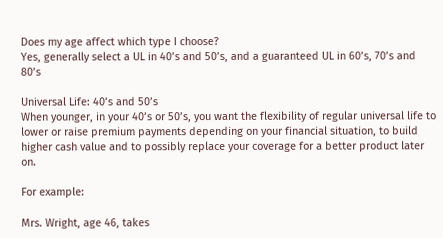Does my age affect which type I choose?
Yes, generally select a UL in 40’s and 50’s, and a guaranteed UL in 60’s, 70’s and 80’s

Universal Life: 40’s and 50’s
When younger, in your 40’s or 50’s, you want the flexibility of regular universal life to lower or raise premium payments depending on your financial situation, to build higher cash value and to possibly replace your coverage for a better product later on.

For example:

Mrs. Wright, age 46, takes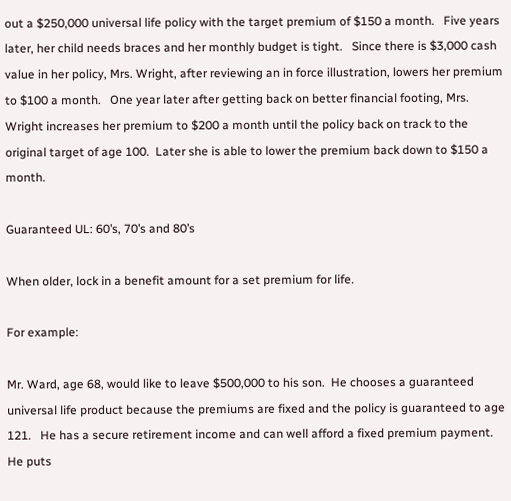out a $250,000 universal life policy with the target premium of $150 a month.   Five years later, her child needs braces and her monthly budget is tight.   Since there is $3,000 cash value in her policy, Mrs. Wright, after reviewing an in force illustration, lowers her premium to $100 a month.   One year later after getting back on better financial footing, Mrs. Wright increases her premium to $200 a month until the policy back on track to the original target of age 100.  Later she is able to lower the premium back down to $150 a month.

Guaranteed UL: 60’s, 70’s and 80’s

When older, lock in a benefit amount for a set premium for life.

For example:

Mr. Ward, age 68, would like to leave $500,000 to his son.  He chooses a guaranteed universal life product because the premiums are fixed and the policy is guaranteed to age 121.   He has a secure retirement income and can well afford a fixed premium payment.  He puts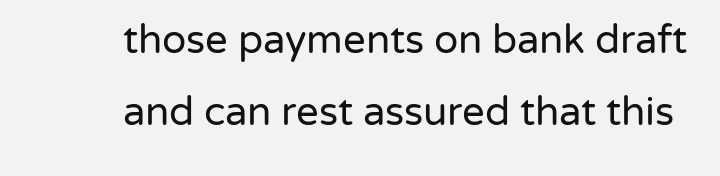those payments on bank draft and can rest assured that this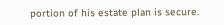portion of his estate plan is secure.